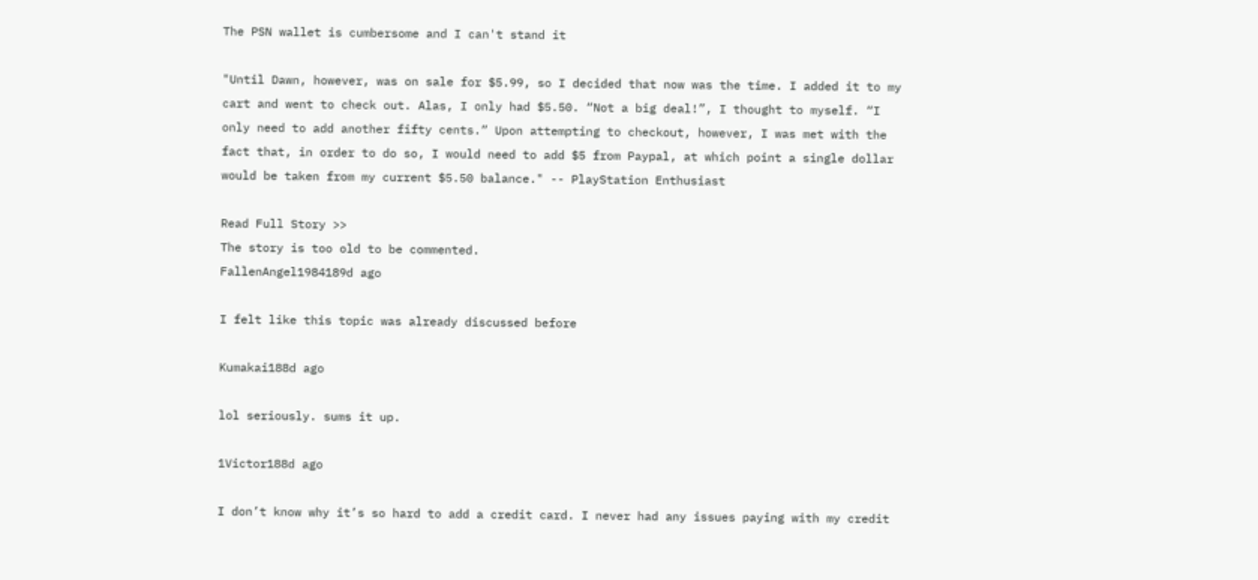The PSN wallet is cumbersome and I can't stand it

"Until Dawn, however, was on sale for $5.99, so I decided that now was the time. I added it to my cart and went to check out. Alas, I only had $5.50. “Not a big deal!”, I thought to myself. “I only need to add another fifty cents.” Upon attempting to checkout, however, I was met with the fact that, in order to do so, I would need to add $5 from Paypal, at which point a single dollar would be taken from my current $5.50 balance." -- PlayStation Enthusiast

Read Full Story >>
The story is too old to be commented.
FallenAngel1984189d ago

I felt like this topic was already discussed before

Kumakai188d ago

lol seriously. sums it up.

1Victor188d ago

I don’t know why it’s so hard to add a credit card. I never had any issues paying with my credit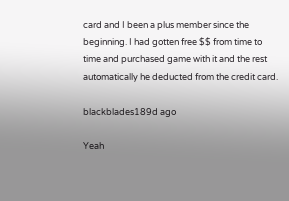card and I been a plus member since the beginning. I had gotten free $$ from time to time and purchased game with it and the rest automatically he deducted from the credit card.

blackblades189d ago

Yeah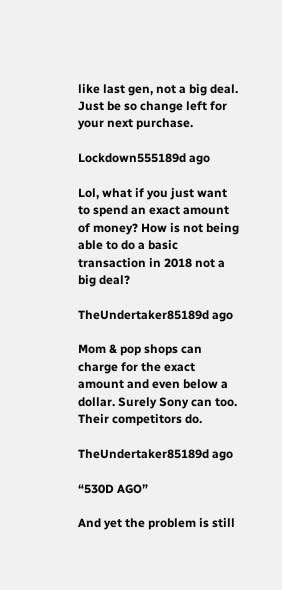like last gen, not a big deal. Just be so change left for your next purchase.

Lockdown555189d ago

Lol, what if you just want to spend an exact amount of money? How is not being able to do a basic transaction in 2018 not a big deal?

TheUndertaker85189d ago

Mom & pop shops can charge for the exact amount and even below a dollar. Surely Sony can too. Their competitors do.

TheUndertaker85189d ago

“530D AGO”

And yet the problem is still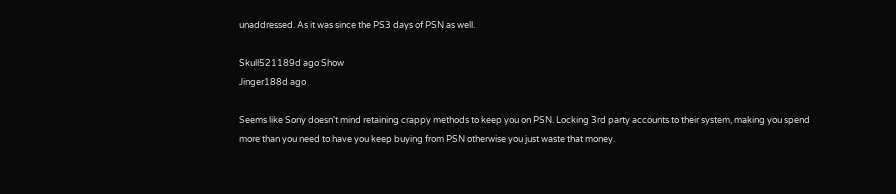unaddressed. As it was since the PS3 days of PSN as well.

Skull521189d ago Show
Jinger188d ago

Seems like Sony doesn't mind retaining crappy methods to keep you on PSN. Locking 3rd party accounts to their system, making you spend more than you need to have you keep buying from PSN otherwise you just waste that money.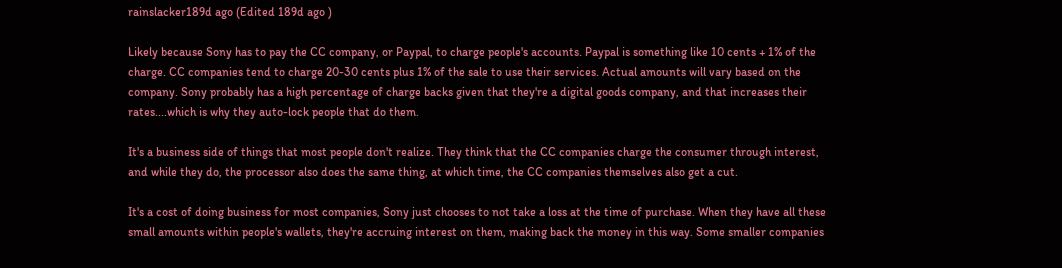rainslacker189d ago (Edited 189d ago )

Likely because Sony has to pay the CC company, or Paypal, to charge people's accounts. Paypal is something like 10 cents + 1% of the charge. CC companies tend to charge 20-30 cents plus 1% of the sale to use their services. Actual amounts will vary based on the company. Sony probably has a high percentage of charge backs given that they're a digital goods company, and that increases their rates....which is why they auto-lock people that do them.

It's a business side of things that most people don't realize. They think that the CC companies charge the consumer through interest, and while they do, the processor also does the same thing, at which time, the CC companies themselves also get a cut.

It's a cost of doing business for most companies, Sony just chooses to not take a loss at the time of purchase. When they have all these small amounts within people's wallets, they're accruing interest on them, making back the money in this way. Some smaller companies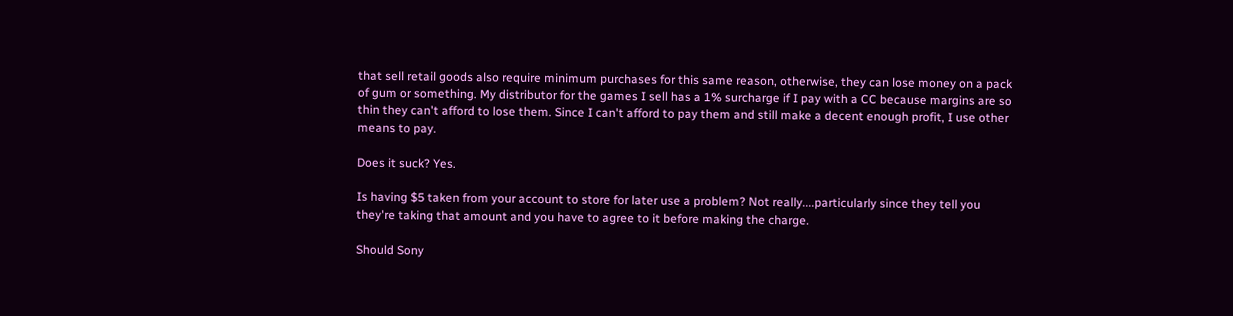that sell retail goods also require minimum purchases for this same reason, otherwise, they can lose money on a pack of gum or something. My distributor for the games I sell has a 1% surcharge if I pay with a CC because margins are so thin they can't afford to lose them. Since I can't afford to pay them and still make a decent enough profit, I use other means to pay.

Does it suck? Yes.

Is having $5 taken from your account to store for later use a problem? Not really....particularly since they tell you they're taking that amount and you have to agree to it before making the charge.

Should Sony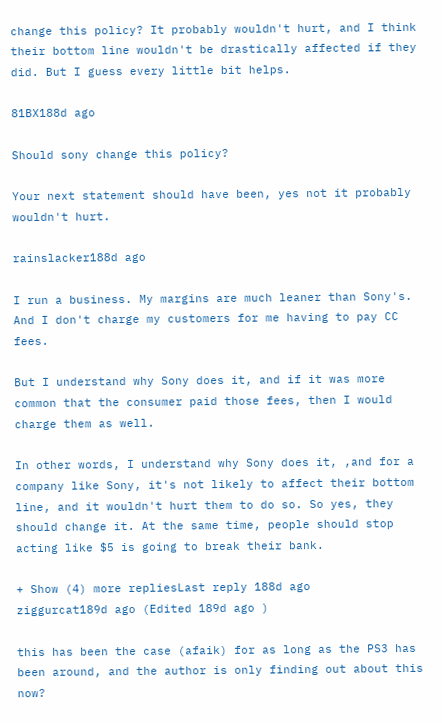change this policy? It probably wouldn't hurt, and I think their bottom line wouldn't be drastically affected if they did. But I guess every little bit helps.

81BX188d ago

Should sony change this policy?

Your next statement should have been, yes not it probably wouldn't hurt.

rainslacker188d ago

I run a business. My margins are much leaner than Sony's. And I don't charge my customers for me having to pay CC fees.

But I understand why Sony does it, and if it was more common that the consumer paid those fees, then I would charge them as well.

In other words, I understand why Sony does it, ,and for a company like Sony, it's not likely to affect their bottom line, and it wouldn't hurt them to do so. So yes, they should change it. At the same time, people should stop acting like $5 is going to break their bank.

+ Show (4) more repliesLast reply 188d ago
ziggurcat189d ago (Edited 189d ago )

this has been the case (afaik) for as long as the PS3 has been around, and the author is only finding out about this now?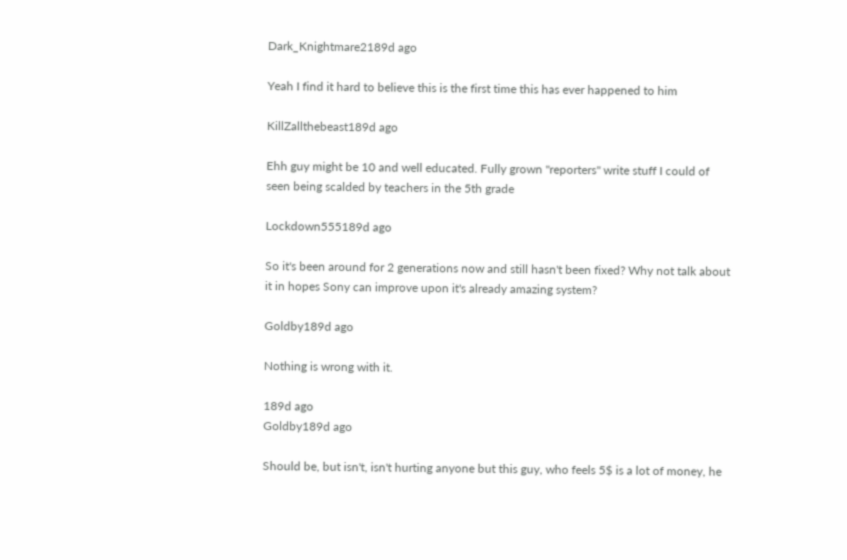Dark_Knightmare2189d ago

Yeah I find it hard to believe this is the first time this has ever happened to him

KillZallthebeast189d ago

Ehh guy might be 10 and well educated. Fully grown "reporters" write stuff I could of seen being scalded by teachers in the 5th grade

Lockdown555189d ago

So it's been around for 2 generations now and still hasn't been fixed? Why not talk about it in hopes Sony can improve upon it's already amazing system?

Goldby189d ago

Nothing is wrong with it.

189d ago
Goldby189d ago

Should be, but isn't, isn't hurting anyone but this guy, who feels 5$ is a lot of money, he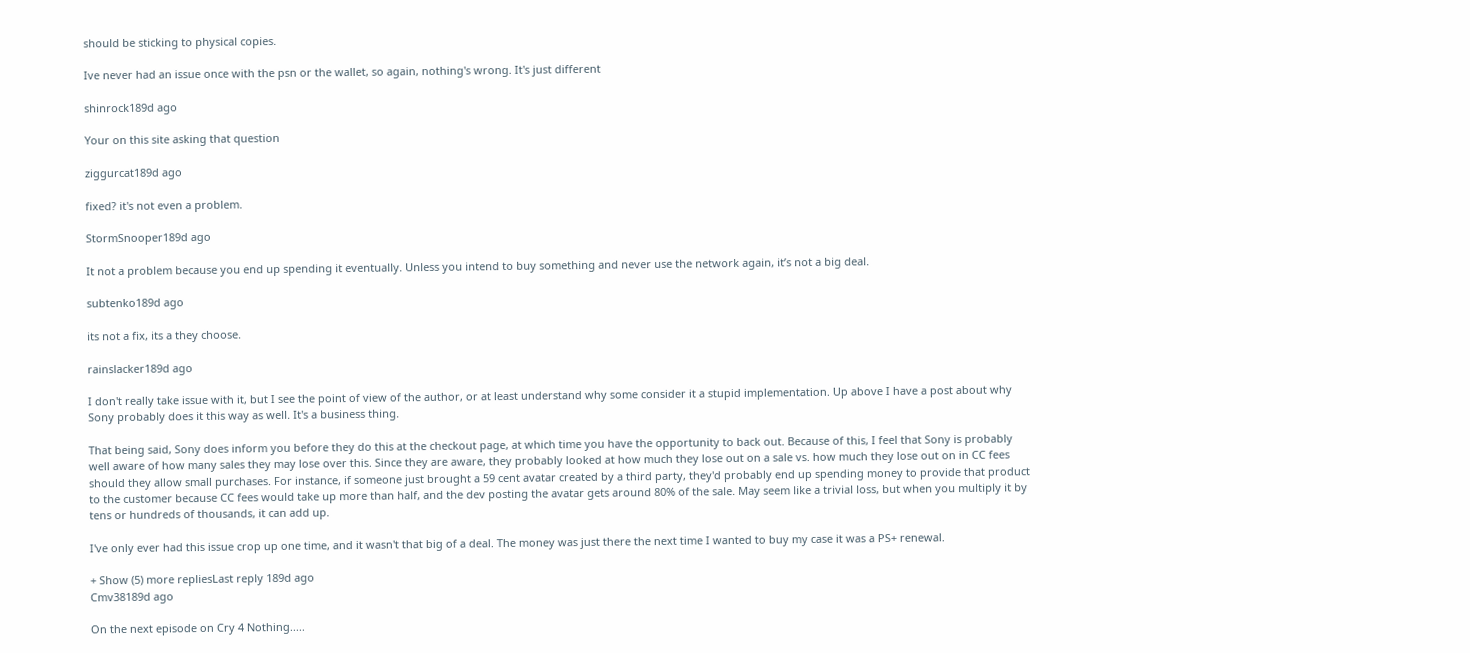should be sticking to physical copies.

Ive never had an issue once with the psn or the wallet, so again, nothing's wrong. It's just different

shinrock189d ago

Your on this site asking that question

ziggurcat189d ago

fixed? it's not even a problem.

StormSnooper189d ago

It not a problem because you end up spending it eventually. Unless you intend to buy something and never use the network again, it’s not a big deal.

subtenko189d ago

its not a fix, its a they choose.

rainslacker189d ago

I don't really take issue with it, but I see the point of view of the author, or at least understand why some consider it a stupid implementation. Up above I have a post about why Sony probably does it this way as well. It's a business thing.

That being said, Sony does inform you before they do this at the checkout page, at which time you have the opportunity to back out. Because of this, I feel that Sony is probably well aware of how many sales they may lose over this. Since they are aware, they probably looked at how much they lose out on a sale vs. how much they lose out on in CC fees should they allow small purchases. For instance, if someone just brought a 59 cent avatar created by a third party, they'd probably end up spending money to provide that product to the customer because CC fees would take up more than half, and the dev posting the avatar gets around 80% of the sale. May seem like a trivial loss, but when you multiply it by tens or hundreds of thousands, it can add up.

I've only ever had this issue crop up one time, and it wasn't that big of a deal. The money was just there the next time I wanted to buy my case it was a PS+ renewal.

+ Show (5) more repliesLast reply 189d ago
Cmv38189d ago

On the next episode on Cry 4 Nothing.....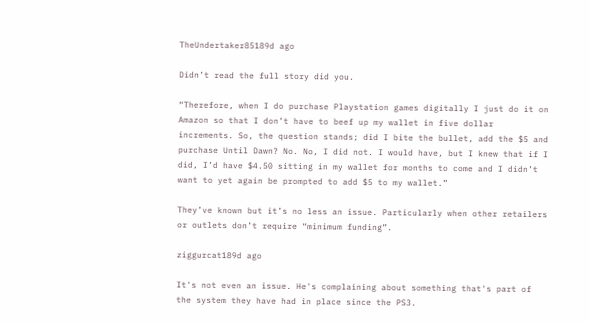TheUndertaker85189d ago

Didn’t read the full story did you.

“Therefore, when I do purchase Playstation games digitally I just do it on Amazon so that I don’t have to beef up my wallet in five dollar increments. So, the question stands; did I bite the bullet, add the $5 and purchase Until Dawn? No. No, I did not. I would have, but I knew that if I did, I’d have $4.50 sitting in my wallet for months to come and I didn’t want to yet again be prompted to add $5 to my wallet.”

They’ve known but it’s no less an issue. Particularly when other retailers or outlets don’t require “minimum funding”.

ziggurcat189d ago

It's not even an issue. He's complaining about something that's part of the system they have had in place since the PS3.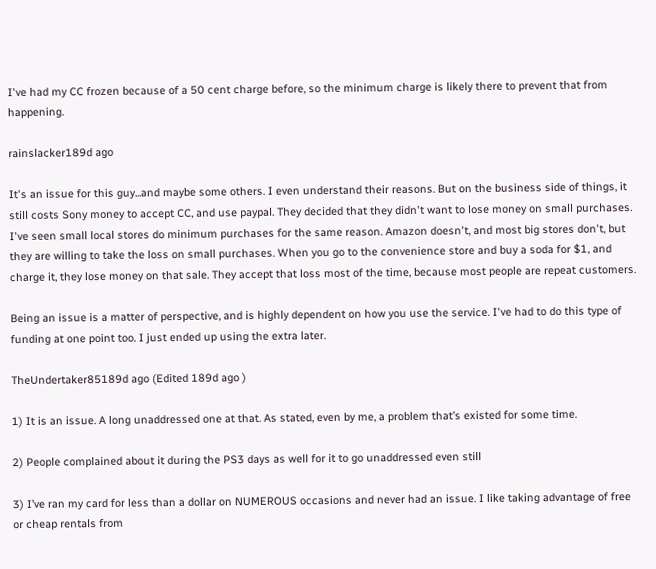I've had my CC frozen because of a 50 cent charge before, so the minimum charge is likely there to prevent that from happening.

rainslacker189d ago

It's an issue for this guy...and maybe some others. I even understand their reasons. But on the business side of things, it still costs Sony money to accept CC, and use paypal. They decided that they didn't want to lose money on small purchases. I've seen small local stores do minimum purchases for the same reason. Amazon doesn't, and most big stores don't, but they are willing to take the loss on small purchases. When you go to the convenience store and buy a soda for $1, and charge it, they lose money on that sale. They accept that loss most of the time, because most people are repeat customers.

Being an issue is a matter of perspective, and is highly dependent on how you use the service. I've had to do this type of funding at one point too. I just ended up using the extra later.

TheUndertaker85189d ago (Edited 189d ago )

1) It is an issue. A long unaddressed one at that. As stated, even by me, a problem that’s existed for some time.

2) People complained about it during the PS3 days as well for it to go unaddressed even still

3) I’ve ran my card for less than a dollar on NUMEROUS occasions and never had an issue. I like taking advantage of free or cheap rentals from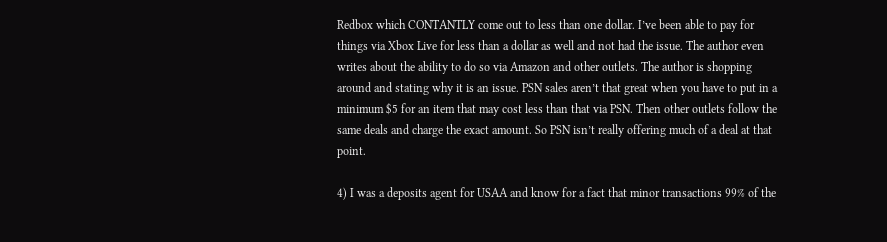Redbox which CONTANTLY come out to less than one dollar. I’ve been able to pay for things via Xbox Live for less than a dollar as well and not had the issue. The author even writes about the ability to do so via Amazon and other outlets. The author is shopping around and stating why it is an issue. PSN sales aren’t that great when you have to put in a minimum $5 for an item that may cost less than that via PSN. Then other outlets follow the same deals and charge the exact amount. So PSN isn’t really offering much of a deal at that point.

4) I was a deposits agent for USAA and know for a fact that minor transactions 99% of the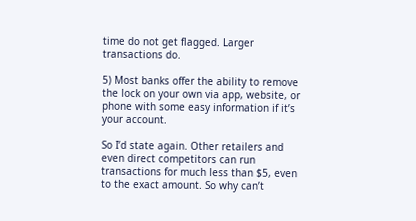time do not get flagged. Larger transactions do.

5) Most banks offer the ability to remove the lock on your own via app, website, or phone with some easy information if it’s your account.

So I’d state again. Other retailers and even direct competitors can run transactions for much less than $5, even to the exact amount. So why can’t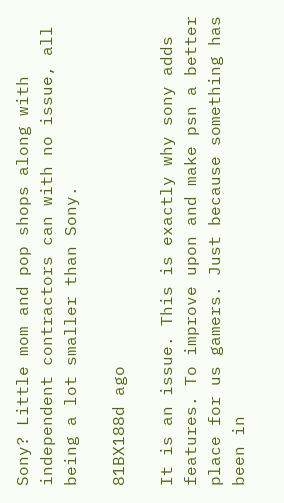Sony? Little mom and pop shops along with independent contractors can with no issue, all being a lot smaller than Sony.

81BX188d ago

It is an issue. This is exactly why sony adds features. To improve upon and make psn a better place for us gamers. Just because something has been in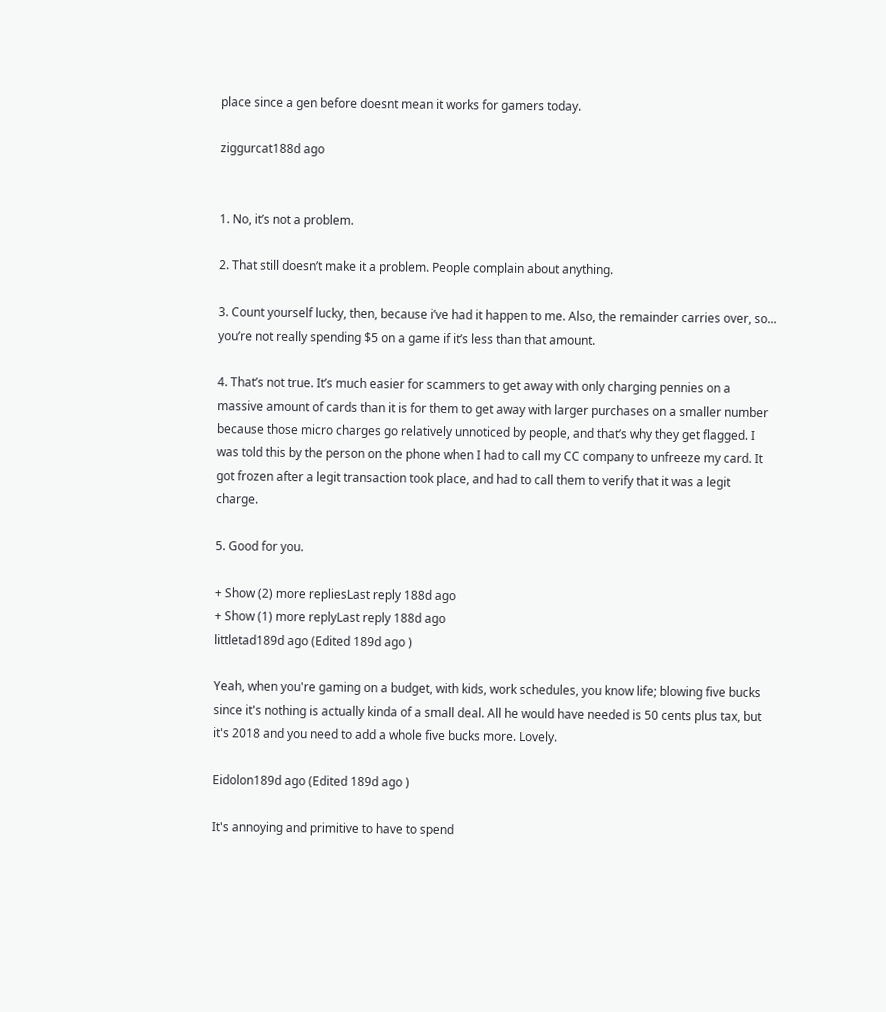place since a gen before doesnt mean it works for gamers today.

ziggurcat188d ago


1. No, it’s not a problem.

2. That still doesn’t make it a problem. People complain about anything.

3. Count yourself lucky, then, because i’ve had it happen to me. Also, the remainder carries over, so... you’re not really spending $5 on a game if it’s less than that amount.

4. That’s not true. It’s much easier for scammers to get away with only charging pennies on a massive amount of cards than it is for them to get away with larger purchases on a smaller number because those micro charges go relatively unnoticed by people, and that’s why they get flagged. I was told this by the person on the phone when I had to call my CC company to unfreeze my card. It got frozen after a legit transaction took place, and had to call them to verify that it was a legit charge.

5. Good for you.

+ Show (2) more repliesLast reply 188d ago
+ Show (1) more replyLast reply 188d ago
littletad189d ago (Edited 189d ago )

Yeah, when you're gaming on a budget, with kids, work schedules, you know life; blowing five bucks since it's nothing is actually kinda of a small deal. All he would have needed is 50 cents plus tax, but it's 2018 and you need to add a whole five bucks more. Lovely.

Eidolon189d ago (Edited 189d ago )

It's annoying and primitive to have to spend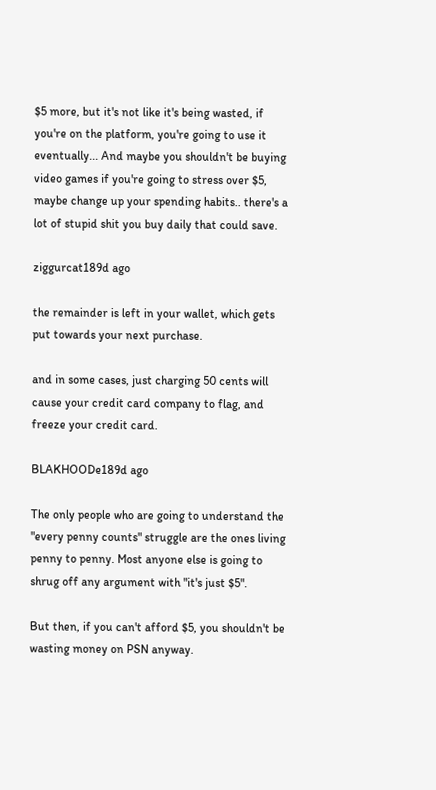$5 more, but it's not like it's being wasted, if you're on the platform, you're going to use it eventually... And maybe you shouldn't be buying video games if you're going to stress over $5, maybe change up your spending habits.. there's a lot of stupid shit you buy daily that could save.

ziggurcat189d ago

the remainder is left in your wallet, which gets put towards your next purchase.

and in some cases, just charging 50 cents will cause your credit card company to flag, and freeze your credit card.

BLAKHOODe189d ago

The only people who are going to understand the "every penny counts" struggle are the ones living penny to penny. Most anyone else is going to shrug off any argument with "it's just $5".

But then, if you can't afford $5, you shouldn't be wasting money on PSN anyway.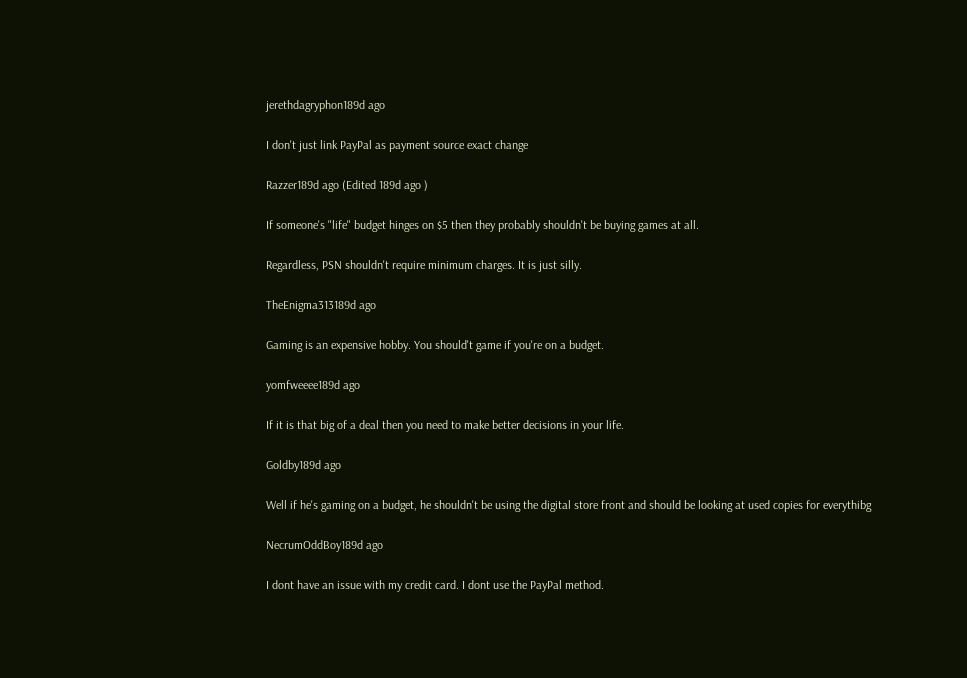jerethdagryphon189d ago

I don't just link PayPal as payment source exact change

Razzer189d ago (Edited 189d ago )

If someone's "life" budget hinges on $5 then they probably shouldn't be buying games at all.

Regardless, PSN shouldn't require minimum charges. It is just silly.

TheEnigma313189d ago

Gaming is an expensive hobby. You should't game if you're on a budget.

yomfweeee189d ago

If it is that big of a deal then you need to make better decisions in your life.

Goldby189d ago

Well if he's gaming on a budget, he shouldn't be using the digital store front and should be looking at used copies for everythibg

NecrumOddBoy189d ago

I dont have an issue with my credit card. I dont use the PayPal method.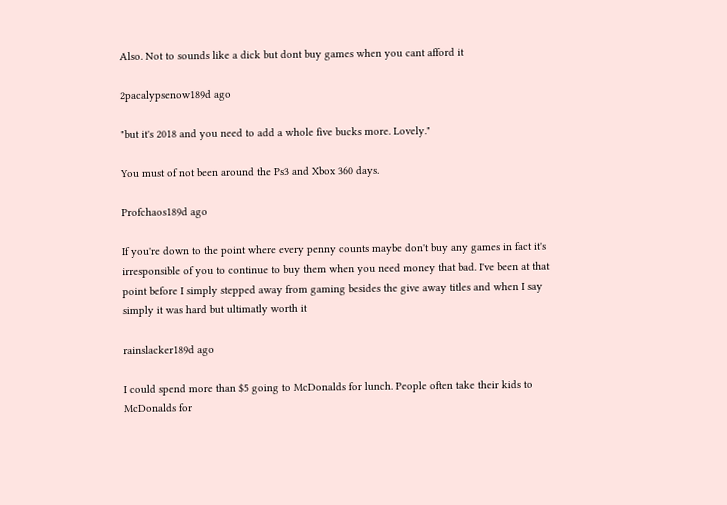Also. Not to sounds like a dick but dont buy games when you cant afford it

2pacalypsenow189d ago

"but it's 2018 and you need to add a whole five bucks more. Lovely."

You must of not been around the Ps3 and Xbox 360 days.

Profchaos189d ago

If you're down to the point where every penny counts maybe don't buy any games in fact it's irresponsible of you to continue to buy them when you need money that bad. I've been at that point before I simply stepped away from gaming besides the give away titles and when I say simply it was hard but ultimatly worth it

rainslacker189d ago

I could spend more than $5 going to McDonalds for lunch. People often take their kids to McDonalds for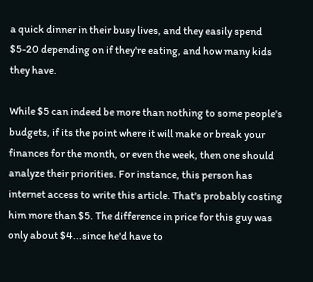a quick dinner in their busy lives, and they easily spend $5-20 depending on if they're eating, and how many kids they have.

While $5 can indeed be more than nothing to some people's budgets, if its the point where it will make or break your finances for the month, or even the week, then one should analyze their priorities. For instance, this person has internet access to write this article. That's probably costing him more than $5. The difference in price for this guy was only about $4...since he'd have to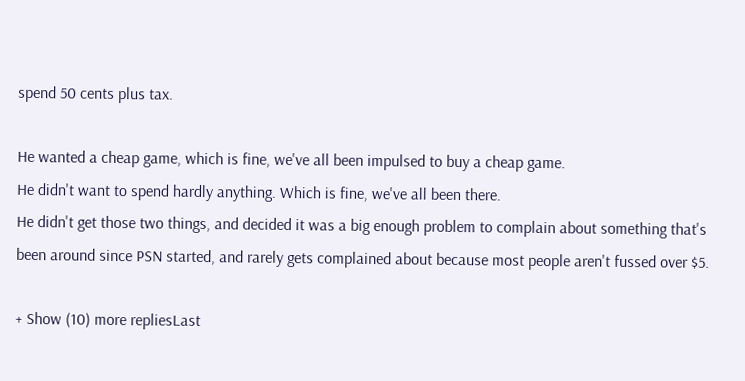spend 50 cents plus tax.

He wanted a cheap game, which is fine, we've all been impulsed to buy a cheap game.
He didn't want to spend hardly anything. Which is fine, we've all been there.
He didn't get those two things, and decided it was a big enough problem to complain about something that's been around since PSN started, and rarely gets complained about because most people aren't fussed over $5.

+ Show (10) more repliesLast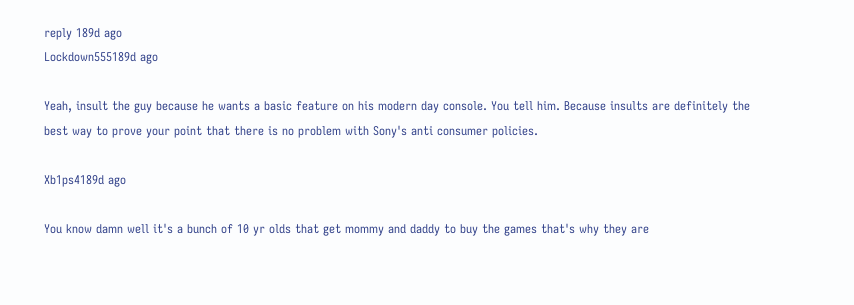reply 189d ago
Lockdown555189d ago

Yeah, insult the guy because he wants a basic feature on his modern day console. You tell him. Because insults are definitely the best way to prove your point that there is no problem with Sony's anti consumer policies.

Xb1ps4189d ago

You know damn well it's a bunch of 10 yr olds that get mommy and daddy to buy the games that's why they are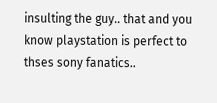insulting the guy.. that and you know playstation is perfect to thses sony fanatics..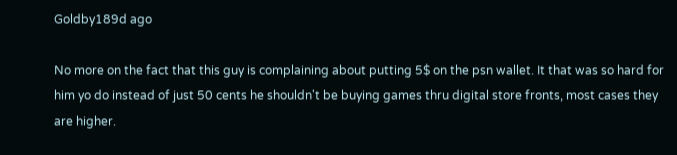Goldby189d ago

No more on the fact that this guy is complaining about putting 5$ on the psn wallet. It that was so hard for him yo do instead of just 50 cents he shouldn't be buying games thru digital store fronts, most cases they are higher.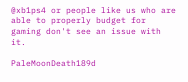@xb1ps4 or people like us who are able to properly budget for gaming don't see an issue with it.

PaleMoonDeath189d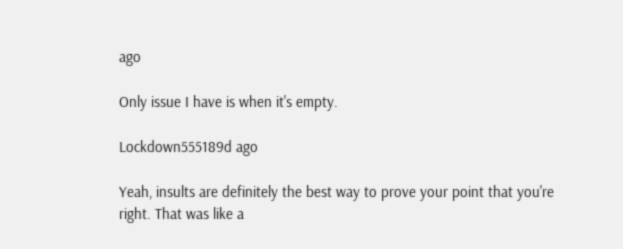ago

Only issue I have is when it's empty.

Lockdown555189d ago

Yeah, insults are definitely the best way to prove your point that you're right. That was like a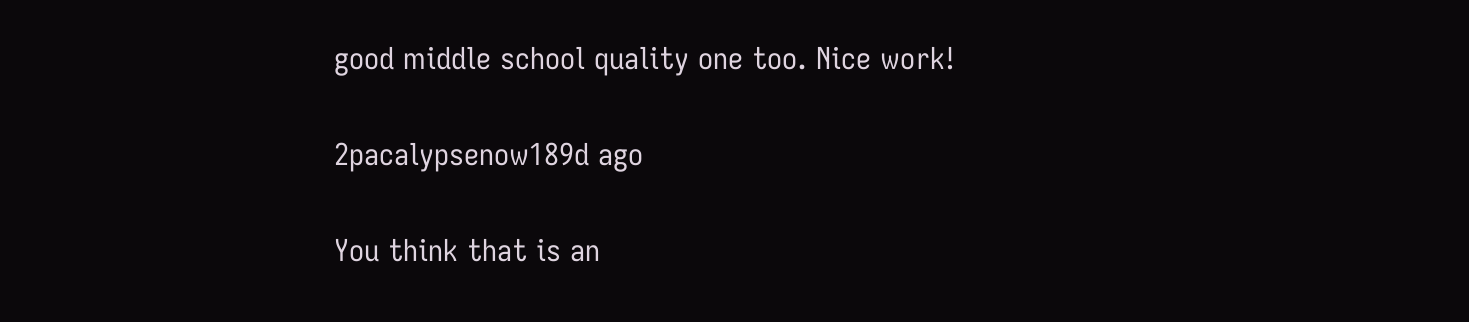good middle school quality one too. Nice work!

2pacalypsenow189d ago

You think that is an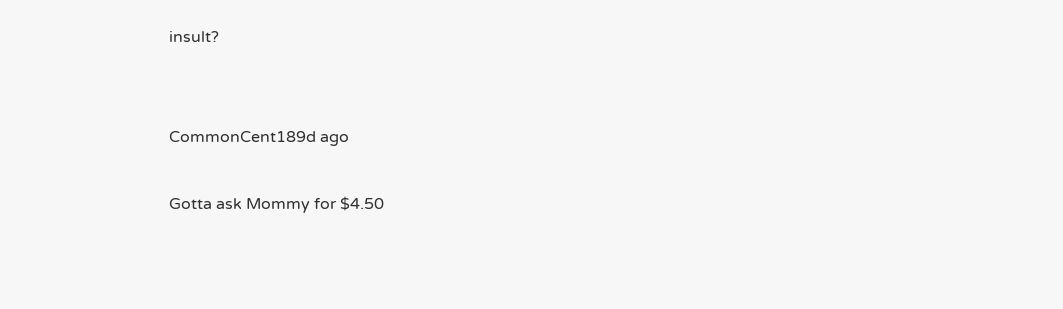insult?


CommonCent189d ago

Gotta ask Mommy for $4.50